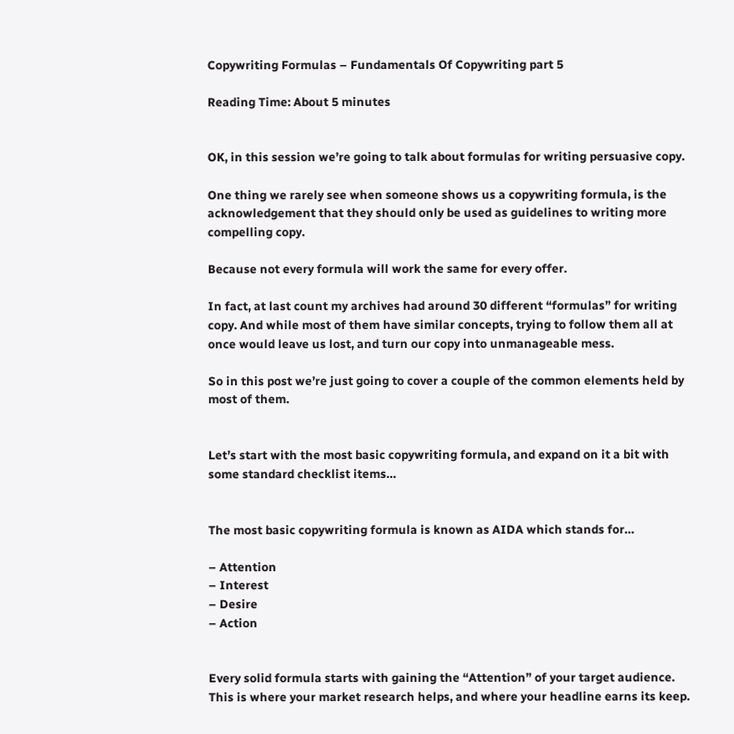Copywriting Formulas – Fundamentals Of Copywriting part 5

Reading Time: About 5 minutes


OK, in this session we’re going to talk about formulas for writing persuasive copy.

One thing we rarely see when someone shows us a copywriting formula, is the acknowledgement that they should only be used as guidelines to writing more compelling copy.

Because not every formula will work the same for every offer.

In fact, at last count my archives had around 30 different “formulas” for writing copy. And while most of them have similar concepts, trying to follow them all at once would leave us lost, and turn our copy into unmanageable mess.

So in this post we’re just going to cover a couple of the common elements held by most of them.


Let’s start with the most basic copywriting formula, and expand on it a bit with some standard checklist items…


The most basic copywriting formula is known as AIDA which stands for…

– Attention
– Interest
– Desire
– Action


Every solid formula starts with gaining the “Attention” of your target audience. This is where your market research helps, and where your headline earns its keep.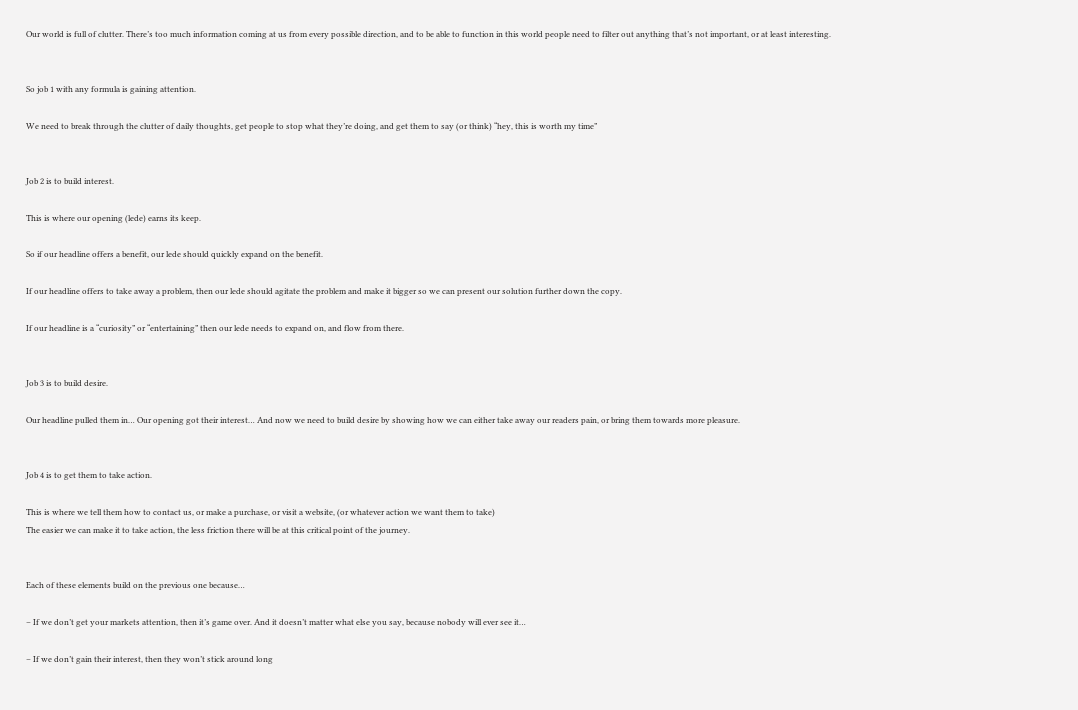Our world is full of clutter. There’s too much information coming at us from every possible direction, and to be able to function in this world people need to filter out anything that’s not important, or at least interesting.


So job 1 with any formula is gaining attention.

We need to break through the clutter of daily thoughts, get people to stop what they’re doing, and get them to say (or think) “hey, this is worth my time”


Job 2 is to build interest.

This is where our opening (lede) earns its keep.

So if our headline offers a benefit, our lede should quickly expand on the benefit.

If our headline offers to take away a problem, then our lede should agitate the problem and make it bigger so we can present our solution further down the copy.

If our headline is a “curiosity” or “entertaining” then our lede needs to expand on, and flow from there.


Job 3 is to build desire.

Our headline pulled them in… Our opening got their interest… And now we need to build desire by showing how we can either take away our readers pain, or bring them towards more pleasure.


Job 4 is to get them to take action.

This is where we tell them how to contact us, or make a purchase, or visit a website, (or whatever action we want them to take)
The easier we can make it to take action, the less friction there will be at this critical point of the journey.


Each of these elements build on the previous one because…

– If we don’t get your markets attention, then it’s game over. And it doesn’t matter what else you say, because nobody will ever see it…

– If we don’t gain their interest, then they won’t stick around long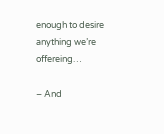enough to desire anything we’re offereing…

– And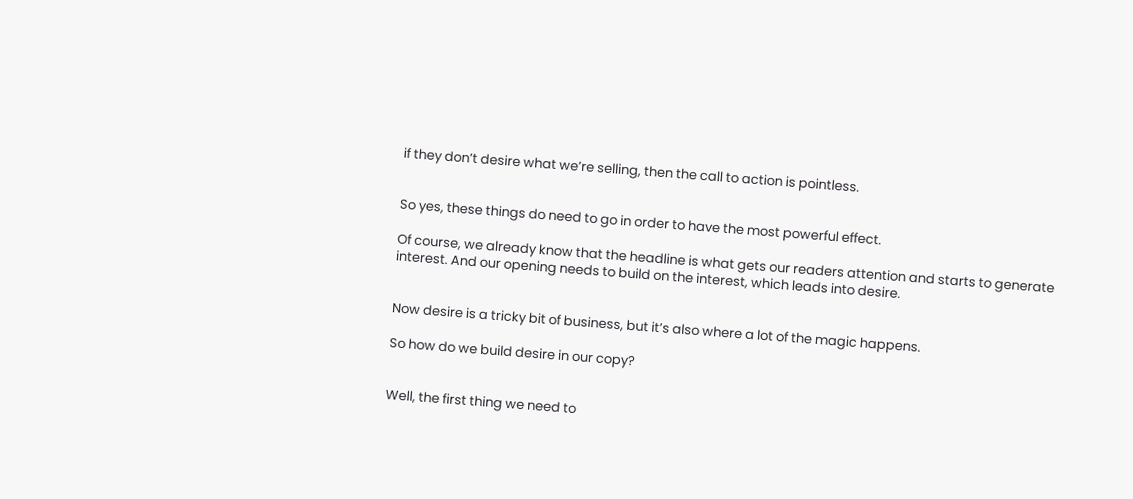if they don’t desire what we’re selling, then the call to action is pointless.


So yes, these things do need to go in order to have the most powerful effect.

Of course, we already know that the headline is what gets our readers attention and starts to generate interest. And our opening needs to build on the interest, which leads into desire.


Now desire is a tricky bit of business, but it’s also where a lot of the magic happens.

So how do we build desire in our copy?


Well, the first thing we need to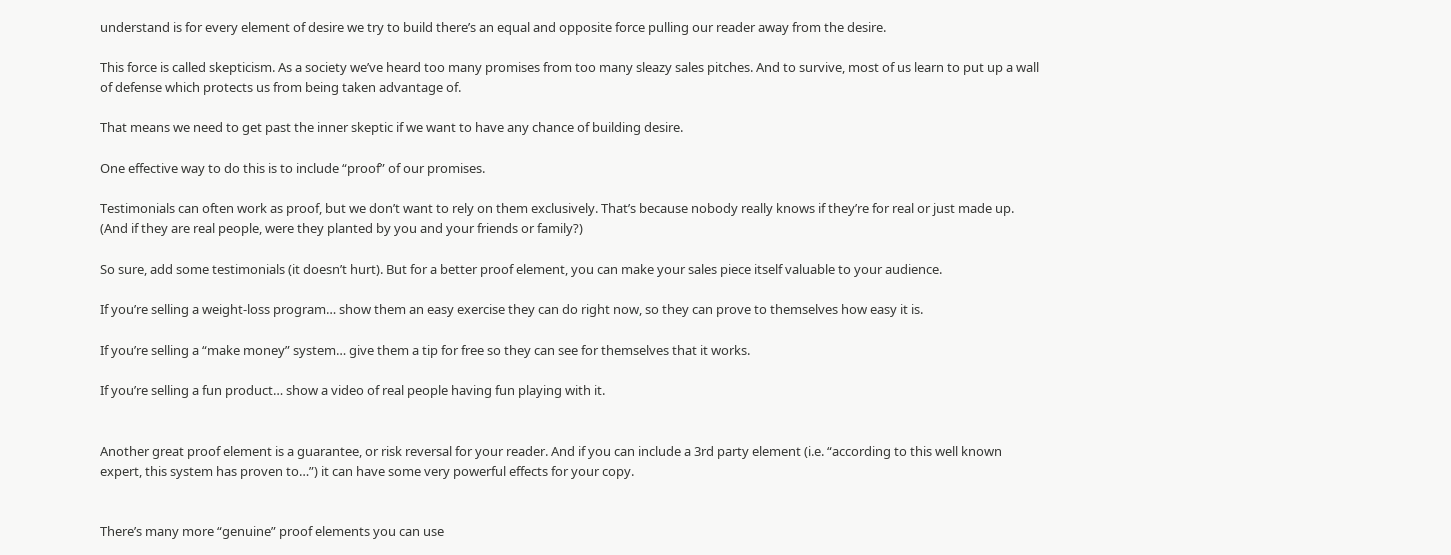understand is for every element of desire we try to build there’s an equal and opposite force pulling our reader away from the desire.

This force is called skepticism. As a society we’ve heard too many promises from too many sleazy sales pitches. And to survive, most of us learn to put up a wall of defense which protects us from being taken advantage of.

That means we need to get past the inner skeptic if we want to have any chance of building desire.

One effective way to do this is to include “proof” of our promises.

Testimonials can often work as proof, but we don’t want to rely on them exclusively. That’s because nobody really knows if they’re for real or just made up. (And if they are real people, were they planted by you and your friends or family?)

So sure, add some testimonials (it doesn’t hurt). But for a better proof element, you can make your sales piece itself valuable to your audience.

If you’re selling a weight-loss program… show them an easy exercise they can do right now, so they can prove to themselves how easy it is.

If you’re selling a “make money” system… give them a tip for free so they can see for themselves that it works.

If you’re selling a fun product… show a video of real people having fun playing with it.


Another great proof element is a guarantee, or risk reversal for your reader. And if you can include a 3rd party element (i.e. “according to this well known expert, this system has proven to…”) it can have some very powerful effects for your copy.


There’s many more “genuine” proof elements you can use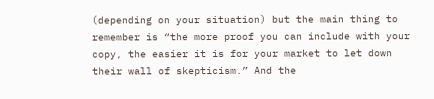(depending on your situation) but the main thing to remember is “the more proof you can include with your copy, the easier it is for your market to let down their wall of skepticism.” And the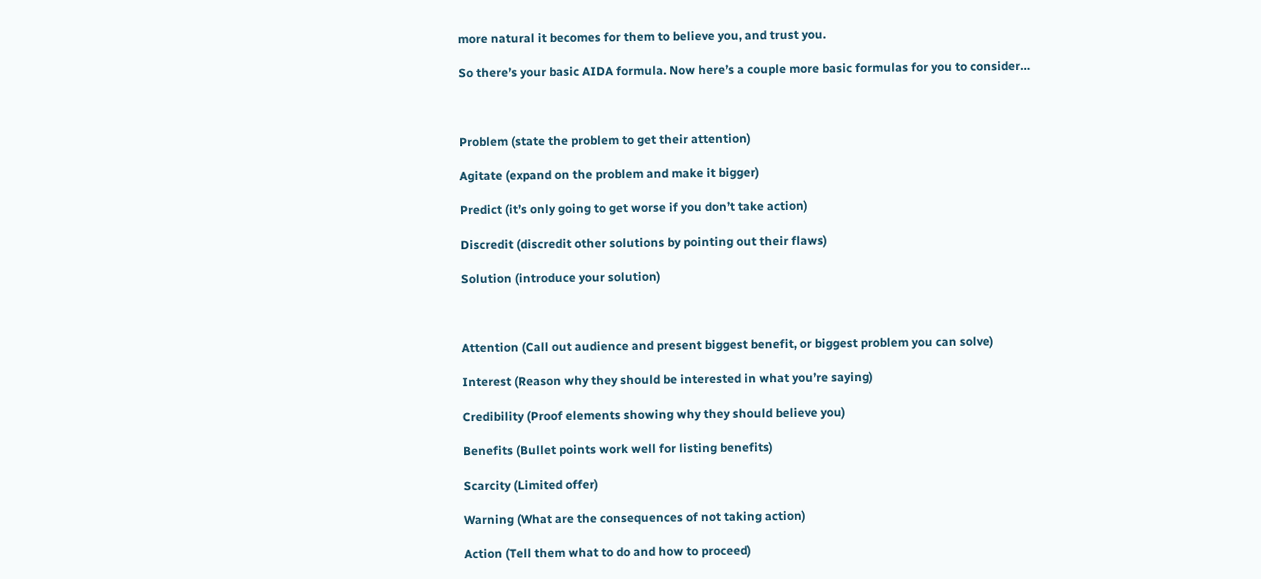more natural it becomes for them to believe you, and trust you.

So there’s your basic AIDA formula. Now here’s a couple more basic formulas for you to consider…



Problem (state the problem to get their attention)

Agitate (expand on the problem and make it bigger)

Predict (it’s only going to get worse if you don’t take action)

Discredit (discredit other solutions by pointing out their flaws)

Solution (introduce your solution)



Attention (Call out audience and present biggest benefit, or biggest problem you can solve)

Interest (Reason why they should be interested in what you’re saying)

Credibility (Proof elements showing why they should believe you)

Benefits (Bullet points work well for listing benefits)

Scarcity (Limited offer)

Warning (What are the consequences of not taking action)

Action (Tell them what to do and how to proceed)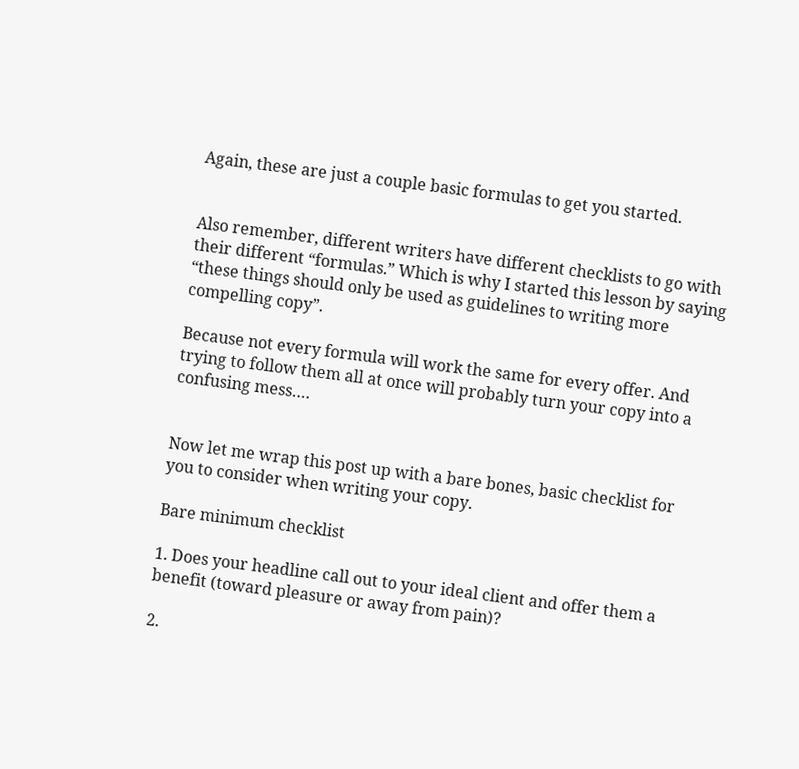Again, these are just a couple basic formulas to get you started.


Also remember, different writers have different checklists to go with their different “formulas.” Which is why I started this lesson by saying “these things should only be used as guidelines to writing more compelling copy”.

Because not every formula will work the same for every offer. And trying to follow them all at once will probably turn your copy into a confusing mess….


Now let me wrap this post up with a bare bones, basic checklist for you to consider when writing your copy.

Bare minimum checklist

1. Does your headline call out to your ideal client and offer them a benefit (toward pleasure or away from pain)?

2.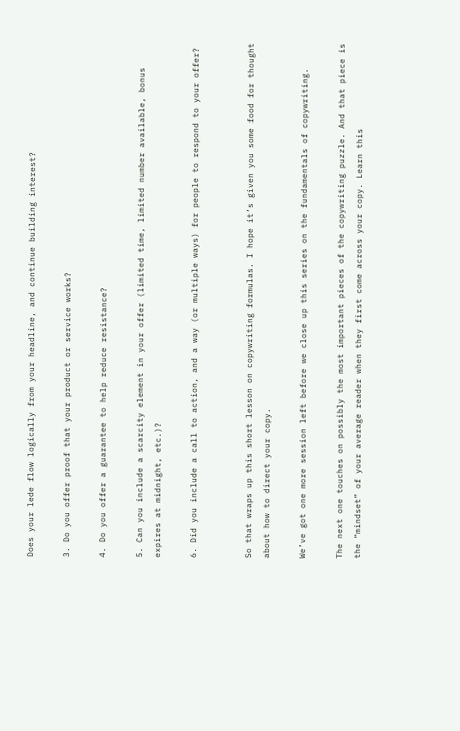Does your lede flow logically from your headline, and continue building interest?

3. Do you offer proof that your product or service works?

4. Do you offer a guarantee to help reduce resistance?

5. Can you include a scarcity element in your offer (limited time, limited number available, bonus expires at midnight, etc.)?

6. Did you include a call to action, and a way (or multiple ways) for people to respond to your offer?


So that wraps up this short lesson on copywriting formulas. I hope it’s given you some food for thought about how to direct your copy.

We’ve got one more session left before we close up this series on the fundamentals of copywriting.

The next one touches on possibly the most important pieces of the copywriting puzzle. And that piece is the “mindset” of your average reader when they first come across your copy. Learn this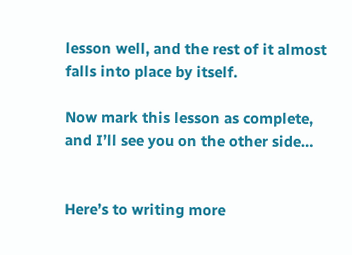lesson well, and the rest of it almost falls into place by itself.

Now mark this lesson as complete, and I’ll see you on the other side…


Here’s to writing more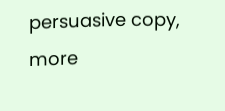persuasive copy, more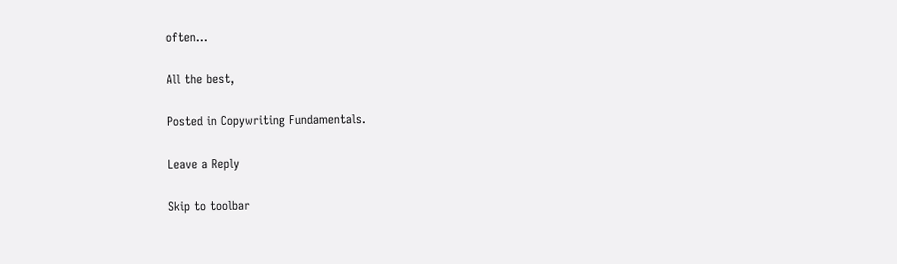often…

All the best,

Posted in Copywriting Fundamentals.

Leave a Reply

Skip to toolbar